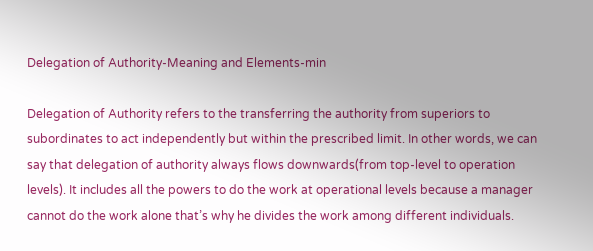Delegation of Authority-Meaning and Elements-min

Delegation of Authority refers to the transferring the authority from superiors to subordinates to act independently but within the prescribed limit. In other words, we can say that delegation of authority always flows downwards(from top-level to operation levels). It includes all the powers to do the work at operational levels because a manager cannot do the work alone that’s why he divides the work among different individuals.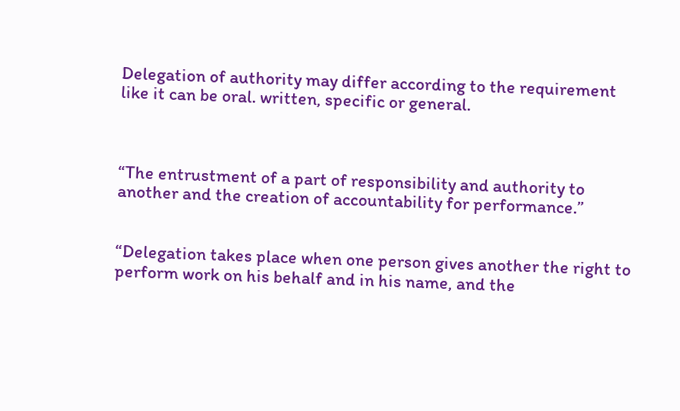Delegation of authority may differ according to the requirement like it can be oral. written, specific or general.



“The entrustment of a part of responsibility and authority to another and the creation of accountability for performance.”


“Delegation takes place when one person gives another the right to perform work on his behalf and in his name, and the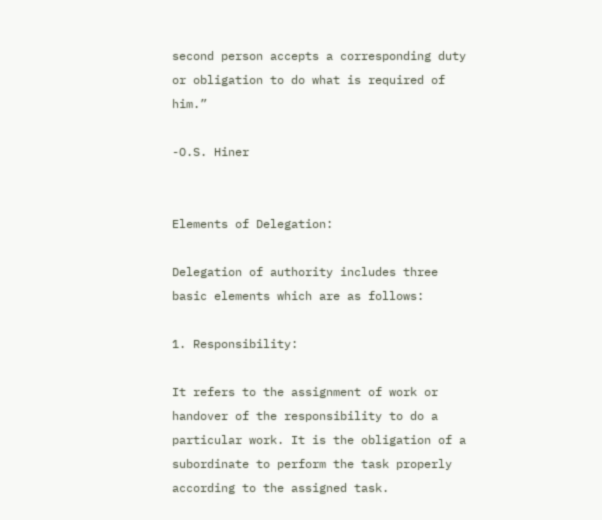second person accepts a corresponding duty or obligation to do what is required of him.”

-O.S. Hiner


Elements of Delegation:

Delegation of authority includes three basic elements which are as follows:

1. Responsibility:

It refers to the assignment of work or handover of the responsibility to do a particular work. It is the obligation of a subordinate to perform the task properly according to the assigned task.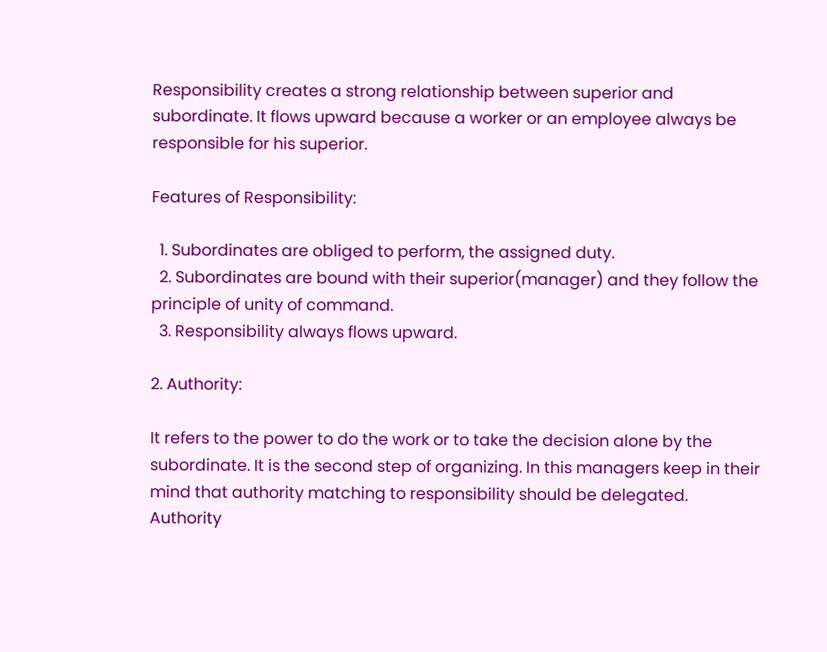Responsibility creates a strong relationship between superior and subordinate. It flows upward because a worker or an employee always be responsible for his superior.

Features of Responsibility:

  1. Subordinates are obliged to perform, the assigned duty.
  2. Subordinates are bound with their superior(manager) and they follow the principle of unity of command.
  3. Responsibility always flows upward.

2. Authority:

It refers to the power to do the work or to take the decision alone by the subordinate. It is the second step of organizing. In this managers keep in their mind that authority matching to responsibility should be delegated.  Authority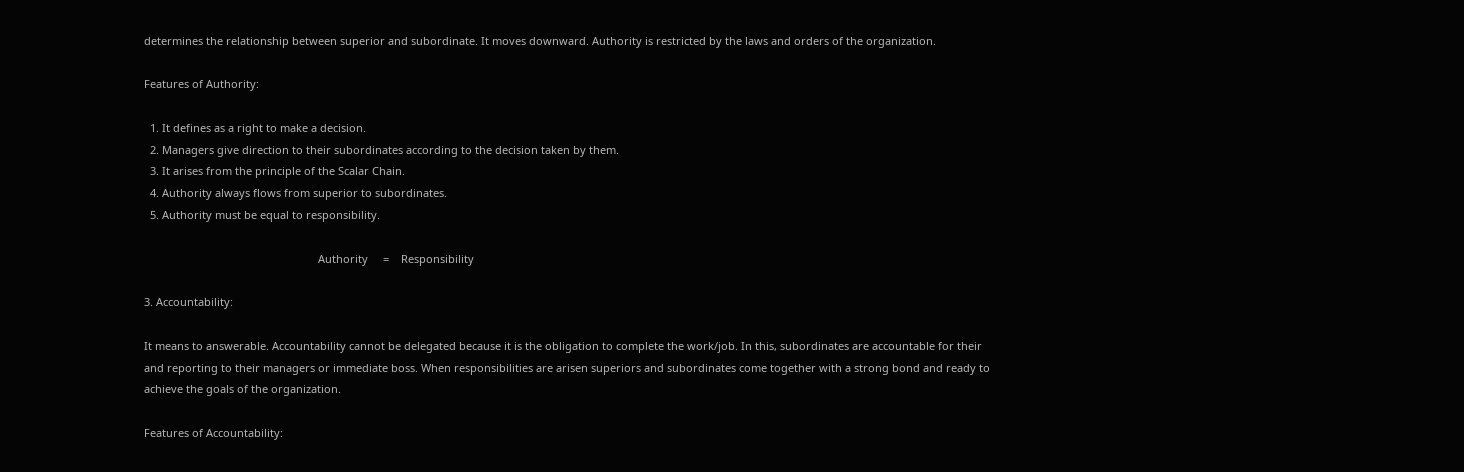determines the relationship between superior and subordinate. It moves downward. Authority is restricted by the laws and orders of the organization.

Features of Authority:

  1. It defines as a right to make a decision.
  2. Managers give direction to their subordinates according to the decision taken by them.
  3. It arises from the principle of the Scalar Chain.
  4. Authority always flows from superior to subordinates.
  5. Authority must be equal to responsibility.

                                                          Authority     =    Responsibility

3. Accountability:

It means to answerable. Accountability cannot be delegated because it is the obligation to complete the work/job. In this, subordinates are accountable for their and reporting to their managers or immediate boss. When responsibilities are arisen superiors and subordinates come together with a strong bond and ready to achieve the goals of the organization.

Features of Accountability: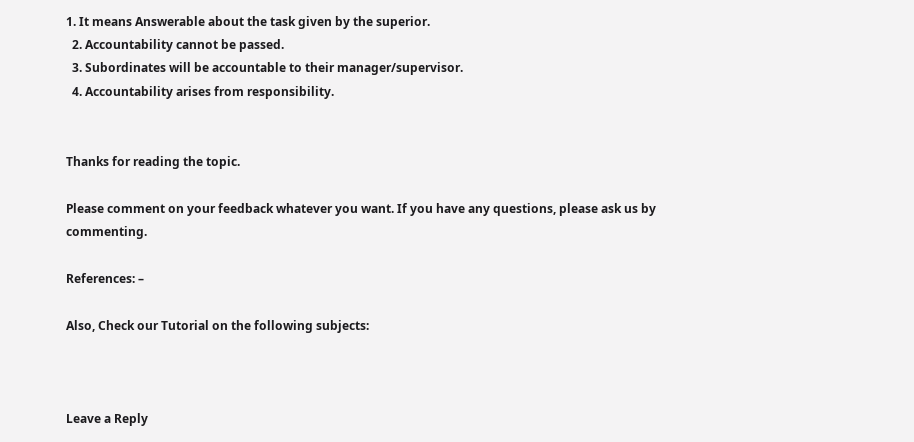1. It means Answerable about the task given by the superior.
  2. Accountability cannot be passed.
  3. Subordinates will be accountable to their manager/supervisor.
  4. Accountability arises from responsibility.


Thanks for reading the topic.

Please comment on your feedback whatever you want. If you have any questions, please ask us by commenting.

References: –

Also, Check our Tutorial on the following subjects:



Leave a Reply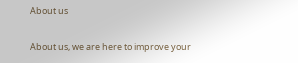About us

About us, we are here to improve your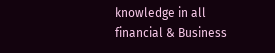knowledge in all financial & Business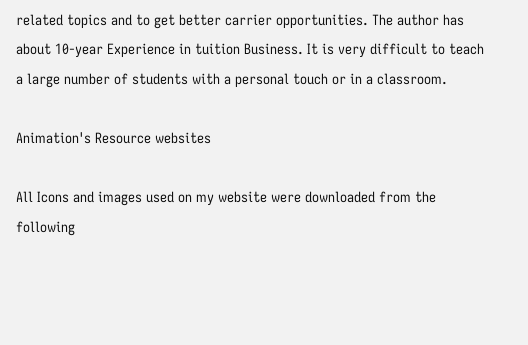related topics and to get better carrier opportunities. The author has about 10-year Experience in tuition Business. It is very difficult to teach a large number of students with a personal touch or in a classroom.

Animation's Resource websites

All Icons and images used on my website were downloaded from the following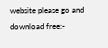website please go and download free:-